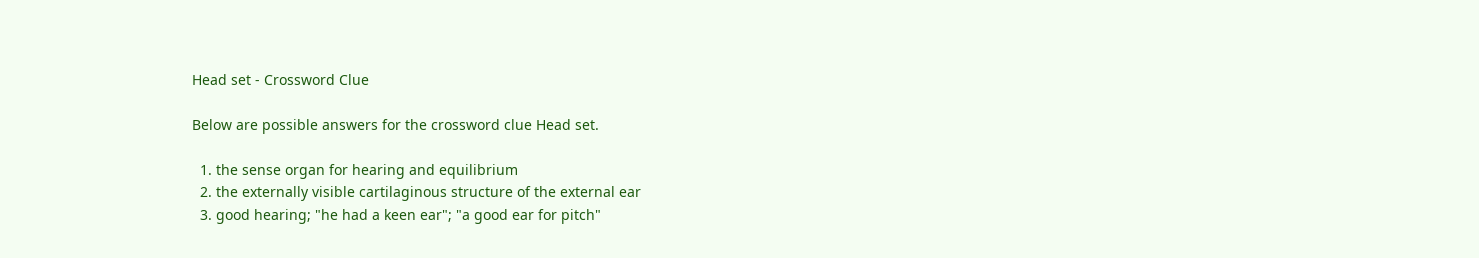Head set - Crossword Clue

Below are possible answers for the crossword clue Head set.

  1. the sense organ for hearing and equilibrium
  2. the externally visible cartilaginous structure of the external ear
  3. good hearing; "he had a keen ear"; "a good ear for pitch"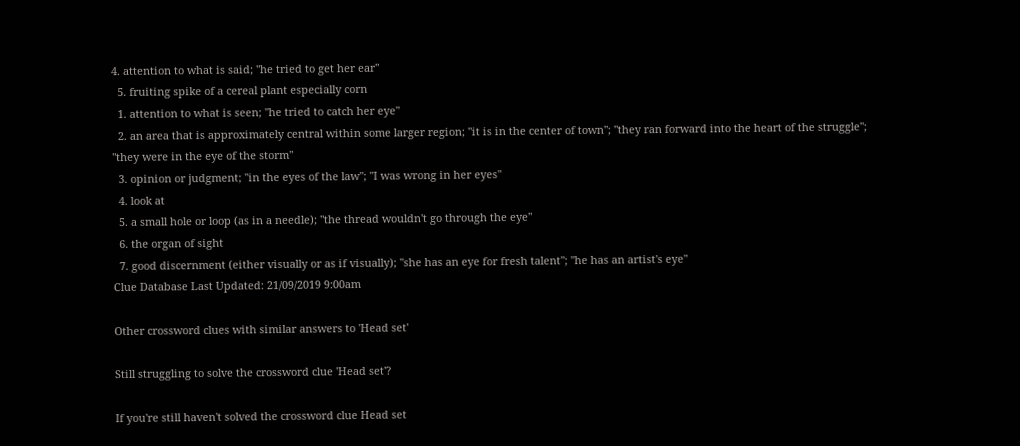4. attention to what is said; "he tried to get her ear"
  5. fruiting spike of a cereal plant especially corn
  1. attention to what is seen; "he tried to catch her eye"
  2. an area that is approximately central within some larger region; "it is in the center of town"; "they ran forward into the heart of the struggle"; "they were in the eye of the storm"
  3. opinion or judgment; "in the eyes of the law"; "I was wrong in her eyes"
  4. look at
  5. a small hole or loop (as in a needle); "the thread wouldn't go through the eye"
  6. the organ of sight
  7. good discernment (either visually or as if visually); "she has an eye for fresh talent"; "he has an artist's eye"
Clue Database Last Updated: 21/09/2019 9:00am

Other crossword clues with similar answers to 'Head set'

Still struggling to solve the crossword clue 'Head set'?

If you're still haven't solved the crossword clue Head set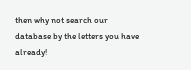then why not search our database by the letters you have already!